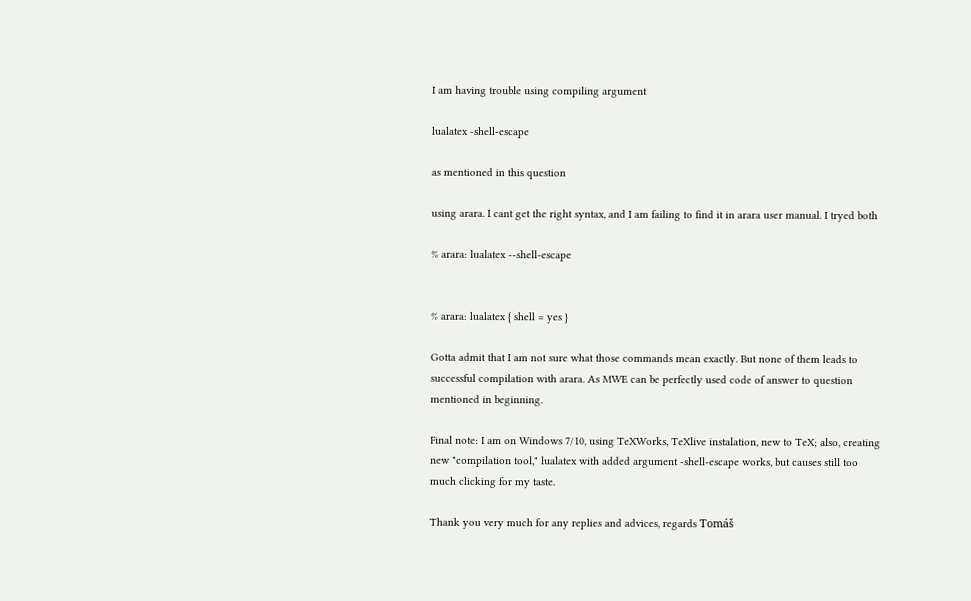I am having trouble using compiling argument

lualatex -shell-escape

as mentioned in this question

using arara. I cant get the right syntax, and I am failing to find it in arara user manual. I tryed both

% arara: lualatex --shell-escape


% arara: lualatex { shell = yes }

Gotta admit that I am not sure what those commands mean exactly. But none of them leads to successful compilation with arara. As MWE can be perfectly used code of answer to question mentioned in beginning.

Final note: I am on Windows 7/10, using TeXWorks, TeXlive instalation, new to TeX; also, creating new "compilation tool," lualatex with added argument -shell-escape works, but causes still too much clicking for my taste.

Thank you very much for any replies and advices, regards Tomáš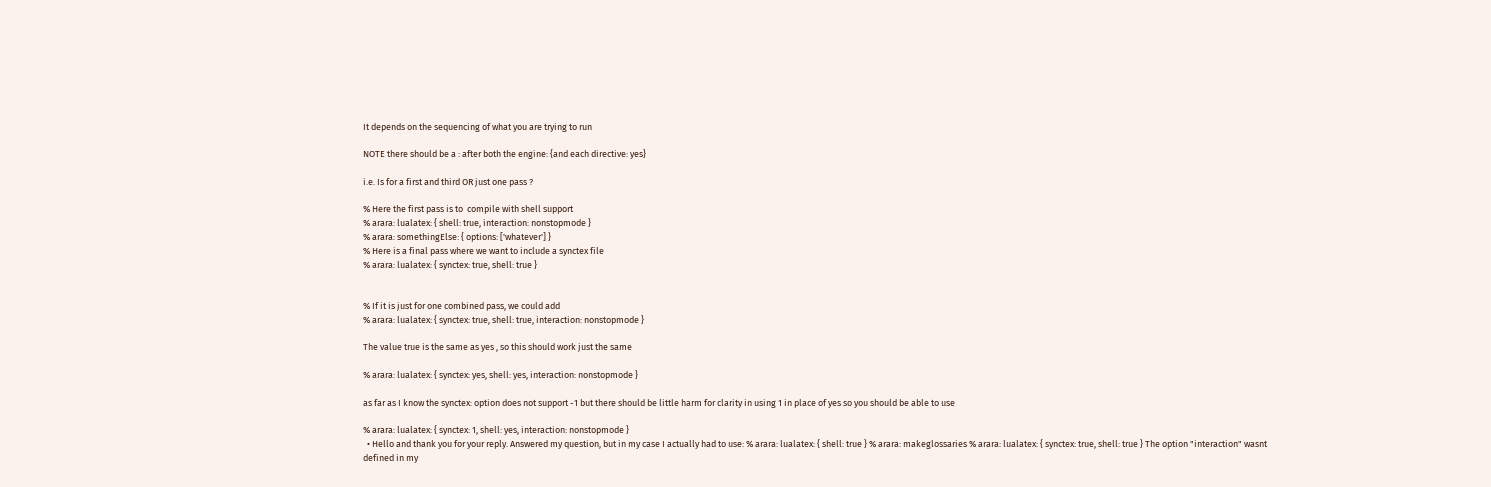It depends on the sequencing of what you are trying to run

NOTE there should be a : after both the engine: {and each directive: yes}

i.e. Is for a first and third OR just one pass ?

% Here the first pass is to  compile with shell support
% arara: lualatex: { shell: true, interaction: nonstopmode }
% arara: somethingElse: { options: ['whatever'] }
% Here is a final pass where we want to include a synctex file
% arara: lualatex: { synctex: true, shell: true }


% If it is just for one combined pass, we could add
% arara: lualatex: { synctex: true, shell: true, interaction: nonstopmode }

The value true is the same as yes , so this should work just the same

% arara: lualatex: { synctex: yes, shell: yes, interaction: nonstopmode }

as far as I know the synctex: option does not support -1 but there should be little harm for clarity in using 1 in place of yes so you should be able to use

% arara: lualatex: { synctex: 1, shell: yes, interaction: nonstopmode }
  • Hello and thank you for your reply. Answered my question, but in my case I actually had to use: % arara: lualatex: { shell: true } % arara: makeglossaries % arara: lualatex: { synctex: true, shell: true } The option "interaction" wasnt defined in my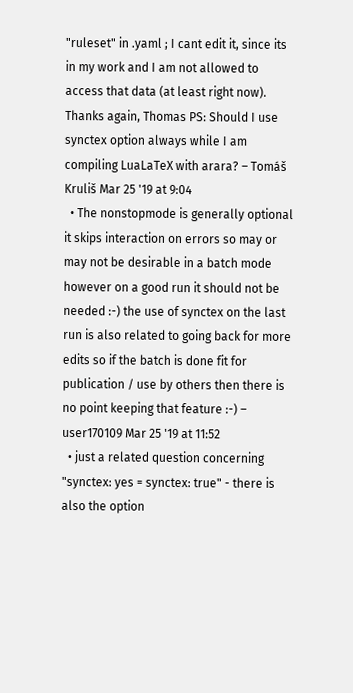"ruleset" in .yaml ; I cant edit it, since its in my work and I am not allowed to access that data (at least right now). Thanks again, Thomas PS: Should I use synctex option always while I am compiling LuaLaTeX with arara? – Tomáš Kruliš Mar 25 '19 at 9:04
  • The nonstopmode is generally optional it skips interaction on errors so may or may not be desirable in a batch mode however on a good run it should not be needed :-) the use of synctex on the last run is also related to going back for more edits so if the batch is done fit for publication / use by others then there is no point keeping that feature :-) – user170109 Mar 25 '19 at 11:52
  • just a related question concerning "synctex: yes = synctex: true" - there is also the option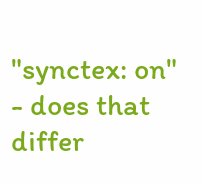"synctex: on" - does that differ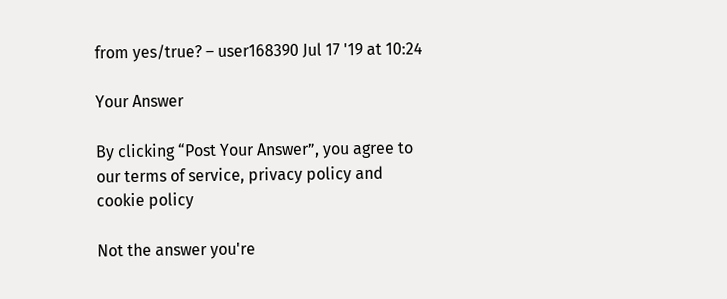from yes/true? – user168390 Jul 17 '19 at 10:24

Your Answer

By clicking “Post Your Answer”, you agree to our terms of service, privacy policy and cookie policy

Not the answer you're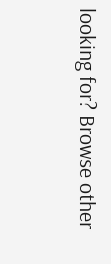looking for? Browse other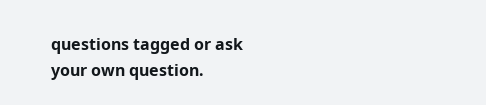questions tagged or ask your own question.